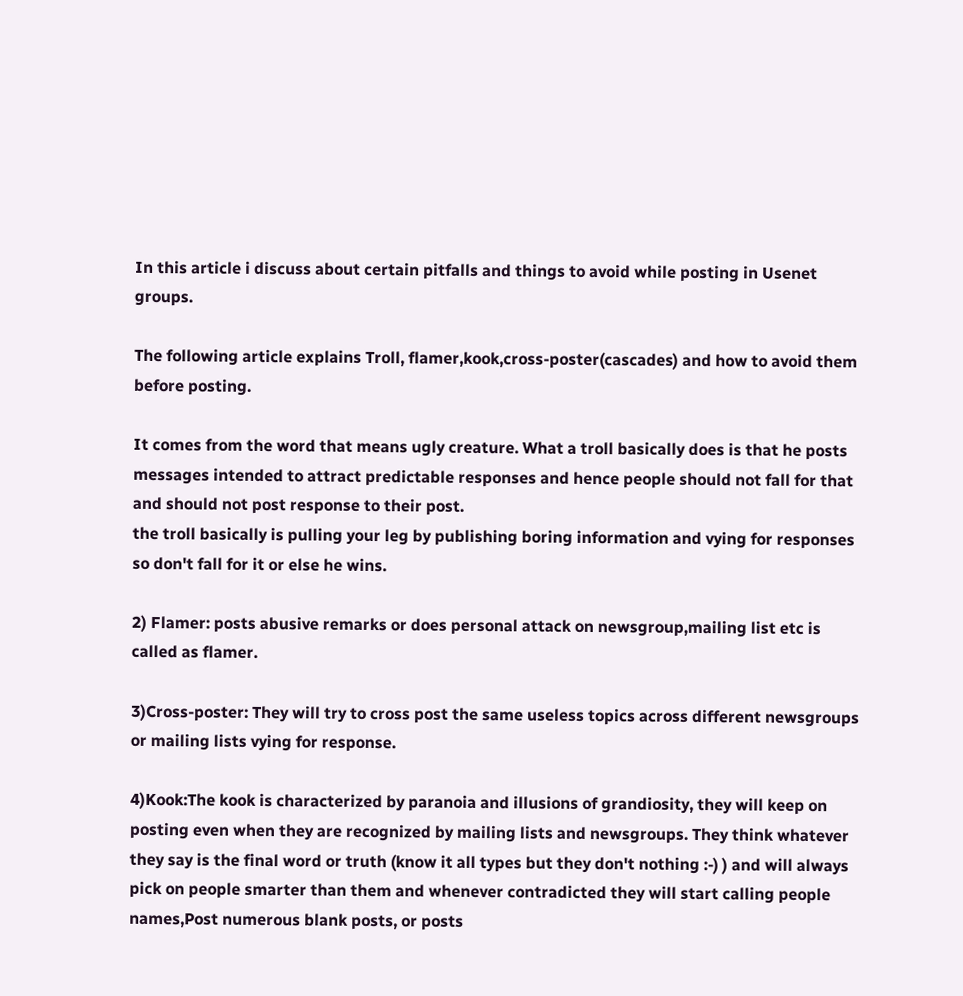In this article i discuss about certain pitfalls and things to avoid while posting in Usenet groups.

The following article explains Troll, flamer,kook,cross-poster(cascades) and how to avoid them before posting.

It comes from the word that means ugly creature. What a troll basically does is that he posts messages intended to attract predictable responses and hence people should not fall for that and should not post response to their post.
the troll basically is pulling your leg by publishing boring information and vying for responses so don't fall for it or else he wins.

2) Flamer: posts abusive remarks or does personal attack on newsgroup,mailing list etc is called as flamer.

3)Cross-poster: They will try to cross post the same useless topics across different newsgroups or mailing lists vying for response.

4)Kook:The kook is characterized by paranoia and illusions of grandiosity, they will keep on posting even when they are recognized by mailing lists and newsgroups. They think whatever they say is the final word or truth (know it all types but they don't nothing :-) ) and will always pick on people smarter than them and whenever contradicted they will start calling people names,Post numerous blank posts, or posts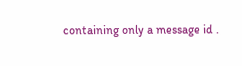containing only a message id .